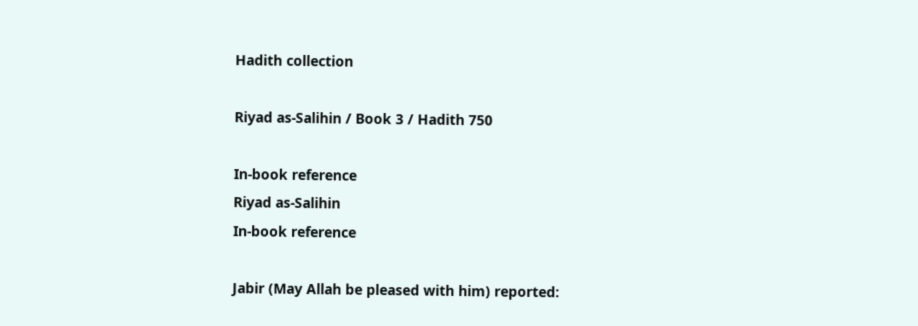Hadith collection

Riyad as-Salihin / Book 3 / Hadith 750

In-book reference
Riyad as-Salihin
In-book reference

Jabir (May Allah be pleased with him) reported: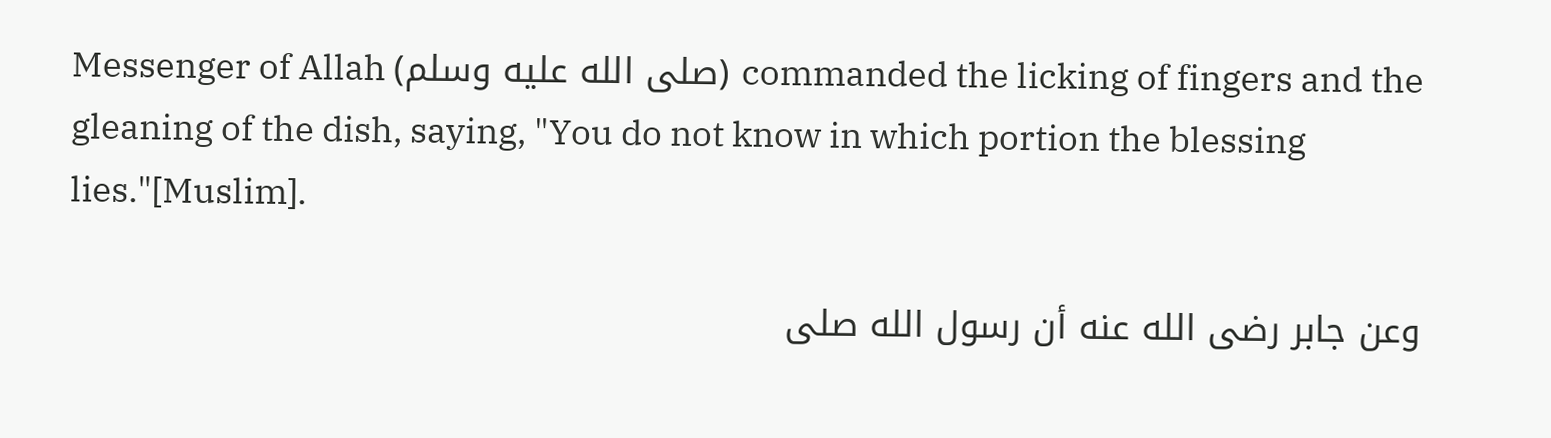Messenger of Allah (صلى الله عليه وسلم) commanded the licking of fingers and the gleaning of the dish, saying, "You do not know in which portion the blessing lies."[Muslim].

وعن جابر رضى الله عنه أن رسول الله صلى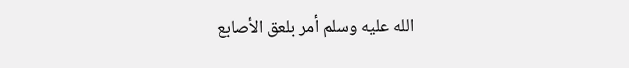الله عليه وسلم أمر بلعق الأصابع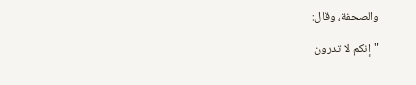والصحفة، وقال:

"إنكم لا تدرون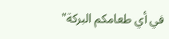في أي طعامكم البركة"